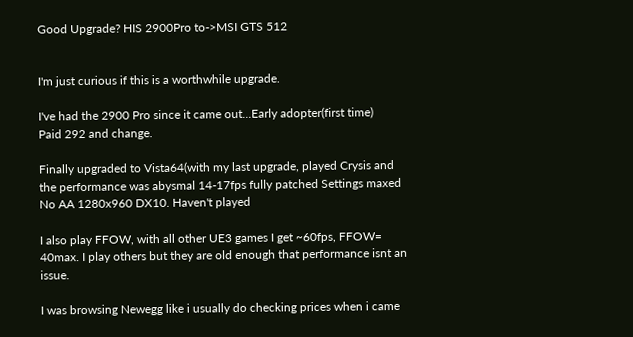Good Upgrade? HIS 2900Pro to->MSI GTS 512


I'm just curious if this is a worthwhile upgrade.

I've had the 2900 Pro since it came out...Early adopter(first time)
Paid 292 and change.

Finally upgraded to Vista64(with my last upgrade, played Crysis and the performance was abysmal 14-17fps fully patched Settings maxed No AA 1280x960 DX10. Haven't played

I also play FFOW, with all other UE3 games I get ~60fps, FFOW= 40max. I play others but they are old enough that performance isnt an issue.

I was browsing Newegg like i usually do checking prices when i came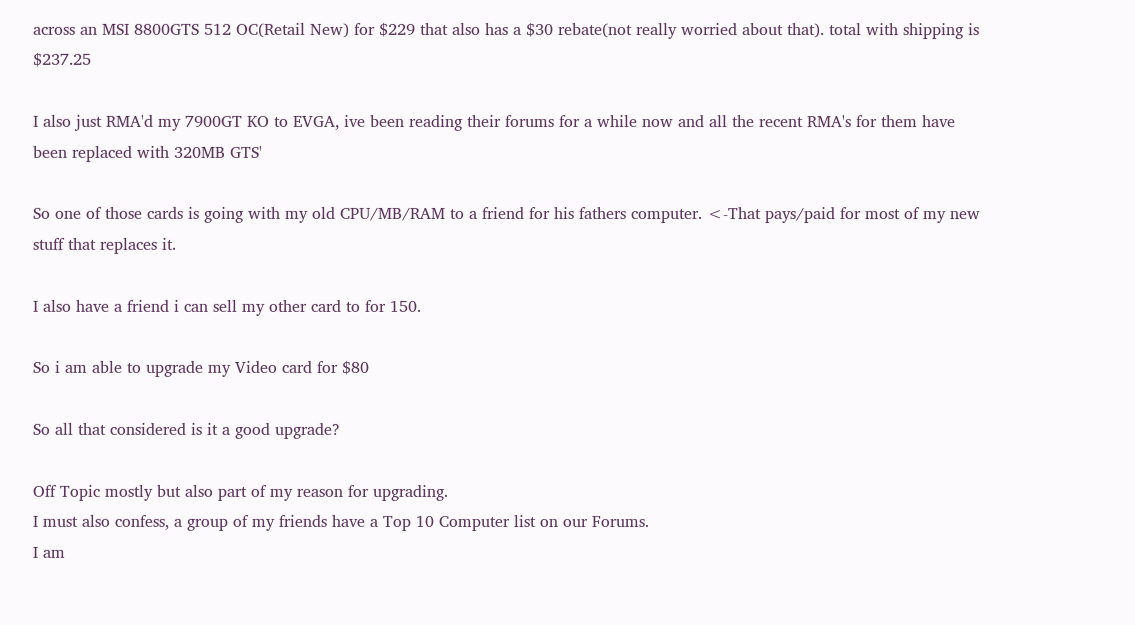across an MSI 8800GTS 512 OC(Retail New) for $229 that also has a $30 rebate(not really worried about that). total with shipping is $237.25

I also just RMA'd my 7900GT KO to EVGA, ive been reading their forums for a while now and all the recent RMA's for them have been replaced with 320MB GTS'

So one of those cards is going with my old CPU/MB/RAM to a friend for his fathers computer. <-That pays/paid for most of my new stuff that replaces it.

I also have a friend i can sell my other card to for 150.

So i am able to upgrade my Video card for $80

So all that considered is it a good upgrade?

Off Topic mostly but also part of my reason for upgrading.
I must also confess, a group of my friends have a Top 10 Computer list on our Forums.
I am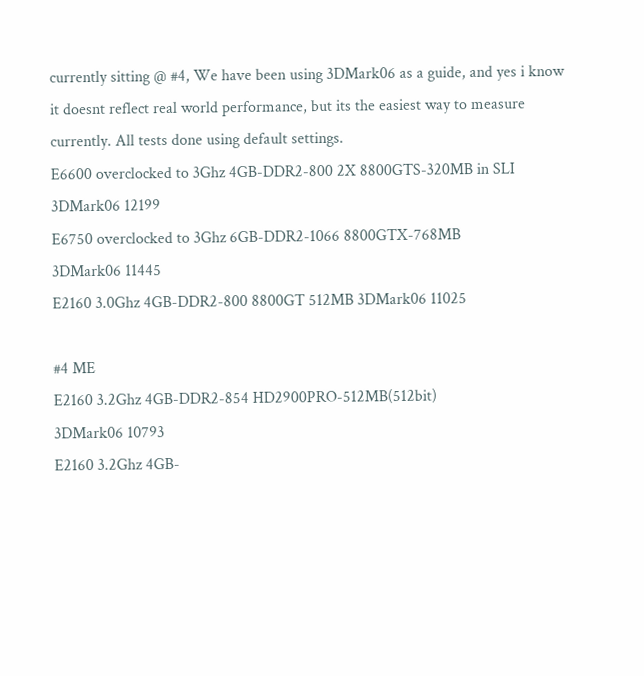currently sitting @ #4, We have been using 3DMark06 as a guide, and yes i know it doesnt reflect real world performance, but its the easiest way to measure currently. All tests done using default settings.
E6600 overclocked to 3Ghz 4GB-DDR2-800 2X 8800GTS-320MB in SLI 3DMark06 12199
E6750 overclocked to 3Ghz 6GB-DDR2-1066 8800GTX-768MB
3DMark06 11445
E2160 3.0Ghz 4GB-DDR2-800 8800GT 512MB 3DMark06 11025

#4 ME
E2160 3.2Ghz 4GB-DDR2-854 HD2900PRO-512MB(512bit)
3DMark06 10793
E2160 3.2Ghz 4GB-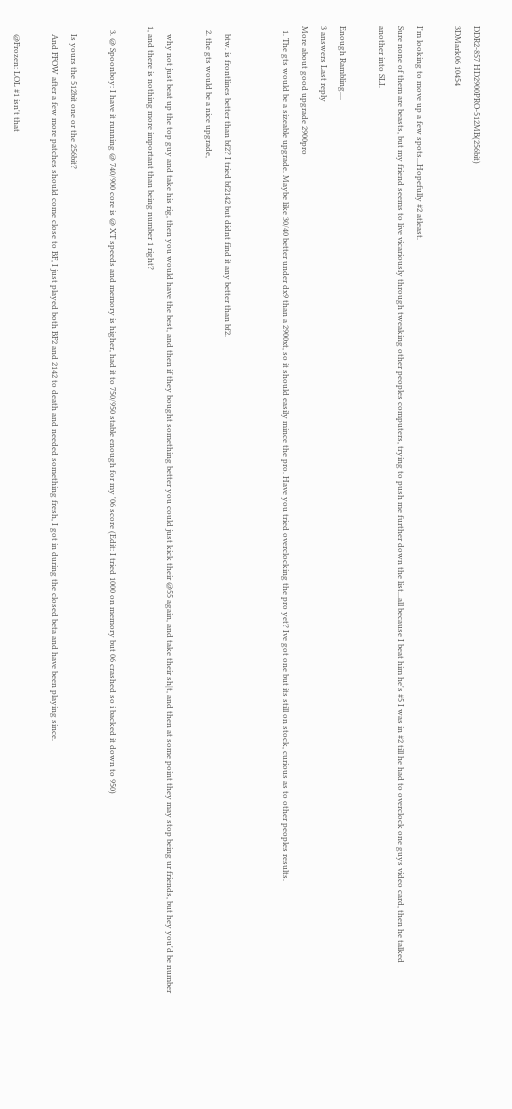DDR2-857 HD2900PRO-512MB(256bit)
3DMark06 10454

I'm looking to move up a few spots...Hopefully #2 atleast.
Sure none of them are beasts, but my friend seems to live vicariously through tweaking other peoples computers, trying to push me further down the list...all because I beat him he's #5 I was in #2 till he had to overclock one guys video card, then he talked another into SLI.

Enough Rambling....
3 answers Last reply
More about good upgrade 2900pro
  1. The gts would be a sizeable upgrade. Maybe like 30/40 better under dx9 than a 2900xt, so it should easily mince the pro. Have you tried overclocking the pro yet? Ive got one but its still on stock, curious as to other peoples results.


    btw. is frontlines better than bf2? I tried bf2142 but didnt find it any better than bf2.
  2. the gts would be a nice upgrade,

    why not just beat up the top guy and take his rig, then you would have the best, and then if they bought something better you could just kick their @55 again, and take their sh|t, and then at some point they may stop being ur friends, but hey you'd be number 1, and there is nothing more important than being number 1 right?

  3. @ Spoonboy: I have it running @ 740/900 core is @ XT speeds and memory is higher, had it to 750/950 stable enough for my '06 score (Edit: I tried 1000 on memory but 06 crashed so i backed it down to 950)

    Is yours the 512bit one or the 256bit?
    And FFOW after a few more patches should come close to BF, I just played both BF2 and 2142 to death and needed something fresh, I got in during the closed beta and have been playing since.

    @Frozen: LOL #1 isn't that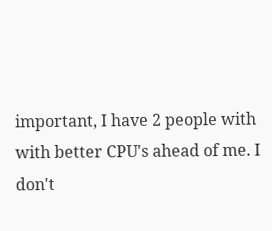important, I have 2 people with with better CPU's ahead of me. I don't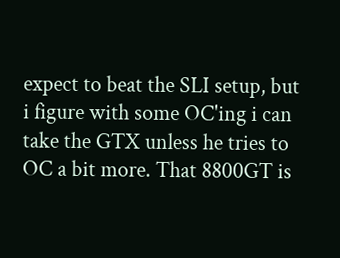expect to beat the SLI setup, but i figure with some OC'ing i can take the GTX unless he tries to OC a bit more. That 8800GT is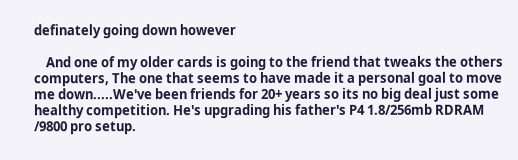definately going down however

    And one of my older cards is going to the friend that tweaks the others computers, The one that seems to have made it a personal goal to move me down.....We've been friends for 20+ years so its no big deal just some healthy competition. He's upgrading his father's P4 1.8/256mb RDRAM /9800 pro setup.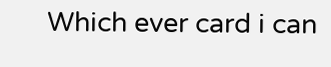Which ever card i can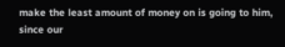make the least amount of money on is going to him, since our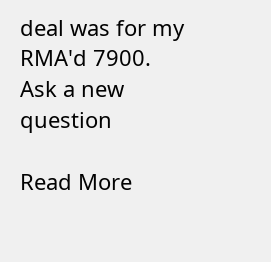deal was for my RMA'd 7900.
Ask a new question

Read More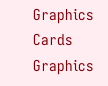Graphics Cards Graphics